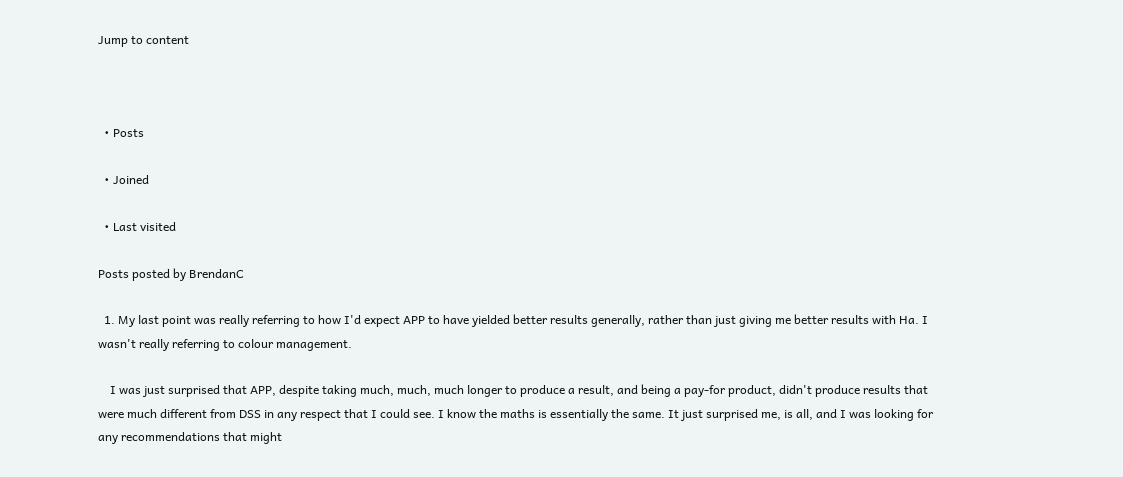Jump to content



  • Posts

  • Joined

  • Last visited

Posts posted by BrendanC

  1. My last point was really referring to how I'd expect APP to have yielded better results generally, rather than just giving me better results with Ha. I wasn't really referring to colour management.

    I was just surprised that APP, despite taking much, much, much longer to produce a result, and being a pay-for product, didn't produce results that were much different from DSS in any respect that I could see. I know the maths is essentially the same. It just surprised me, is all, and I was looking for any recommendations that might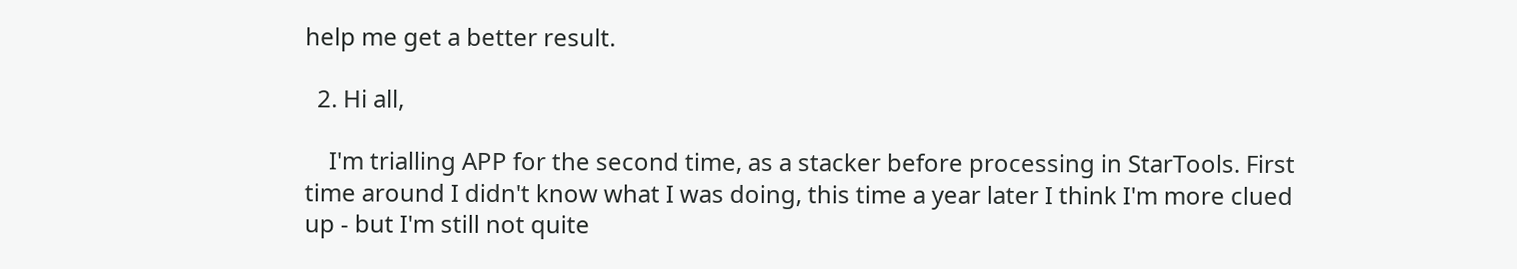help me get a better result.

  2. Hi all,

    I'm trialling APP for the second time, as a stacker before processing in StarTools. First time around I didn't know what I was doing, this time a year later I think I'm more clued up - but I'm still not quite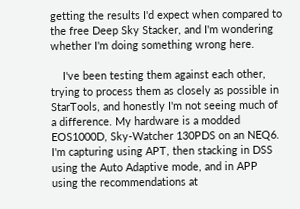getting the results I'd expect when compared to the free Deep Sky Stacker, and I'm wondering whether I'm doing something wrong here.

    I've been testing them against each other, trying to process them as closely as possible in StarTools, and honestly I'm not seeing much of a difference. My hardware is a modded EOS1000D, Sky-Watcher 130PDS on an NEQ6. I'm capturing using APT, then stacking in DSS using the Auto Adaptive mode, and in APP using the recommendations at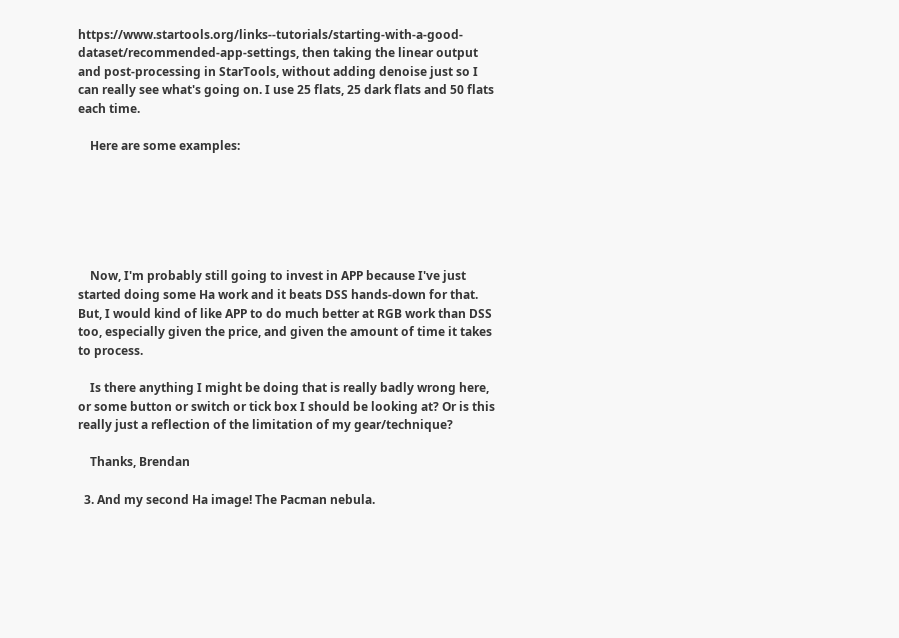https://www.startools.org/links--tutorials/starting-with-a-good-dataset/recommended-app-settings, then taking the linear output and post-processing in StarTools, without adding denoise just so I can really see what's going on. I use 25 flats, 25 dark flats and 50 flats each time.

    Here are some examples:






    Now, I'm probably still going to invest in APP because I've just started doing some Ha work and it beats DSS hands-down for that. But, I would kind of like APP to do much better at RGB work than DSS too, especially given the price, and given the amount of time it takes to process.

    Is there anything I might be doing that is really badly wrong here, or some button or switch or tick box I should be looking at? Or is this really just a reflection of the limitation of my gear/technique?

    Thanks, Brendan

  3. And my second Ha image! The Pacman nebula.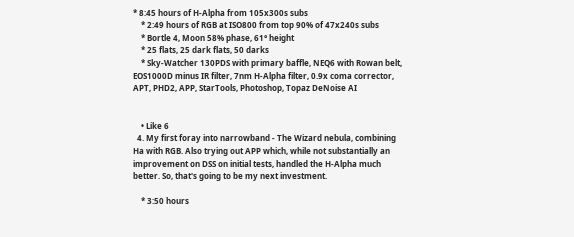* 8:45 hours of H-Alpha from 105x300s subs
    * 2:49 hours of RGB at ISO800 from top 90% of 47x240s subs
    * Bortle 4, Moon 58% phase, 61° height
    * 25 flats, 25 dark flats, 50 darks
    * Sky-Watcher 130PDS with primary baffle, NEQ6 with Rowan belt, EOS1000D minus IR filter, 7nm H-Alpha filter, 0.9x coma corrector, APT, PHD2, APP, StarTools, Photoshop, Topaz DeNoise AI


    • Like 6
  4. My first foray into narrowband - The Wizard nebula, combining Ha with RGB. Also trying out APP which, while not substantially an improvement on DSS on initial tests, handled the H-Alpha much better. So, that's going to be my next investment.

    * 3:50 hours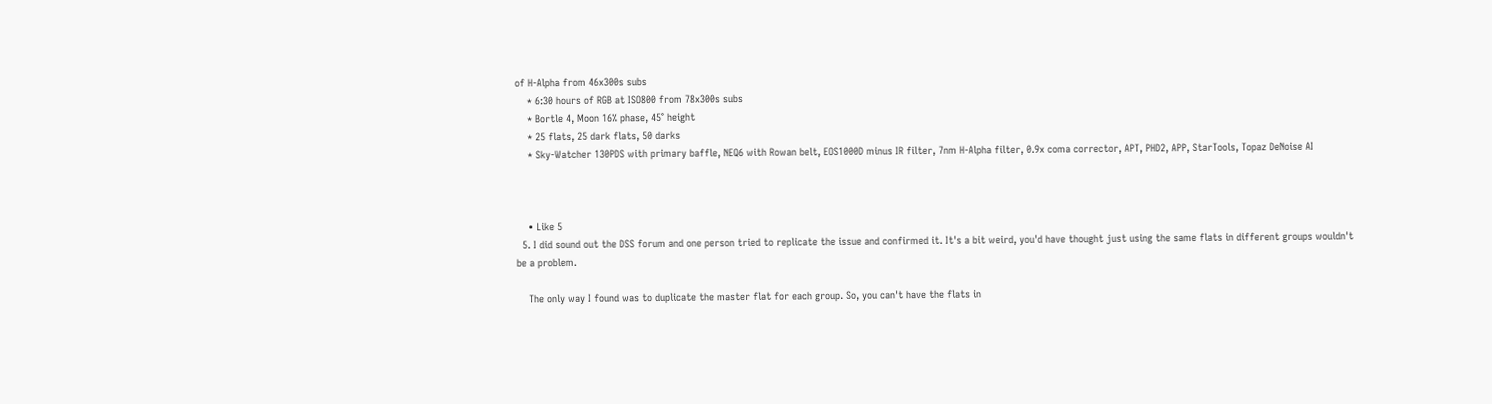of H-Alpha from 46x300s subs
    * 6:30 hours of RGB at ISO800 from 78x300s subs
    * Bortle 4, Moon 16% phase, 45° height
    * 25 flats, 25 dark flats, 50 darks
    * Sky-Watcher 130PDS with primary baffle, NEQ6 with Rowan belt, EOS1000D minus IR filter, 7nm H-Alpha filter, 0.9x coma corrector, APT, PHD2, APP, StarTools, Topaz DeNoise AI



    • Like 5
  5. I did sound out the DSS forum and one person tried to replicate the issue and confirmed it. It's a bit weird, you'd have thought just using the same flats in different groups wouldn't be a problem.

    The only way I found was to duplicate the master flat for each group. So, you can't have the flats in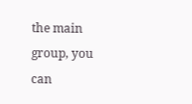the main group, you can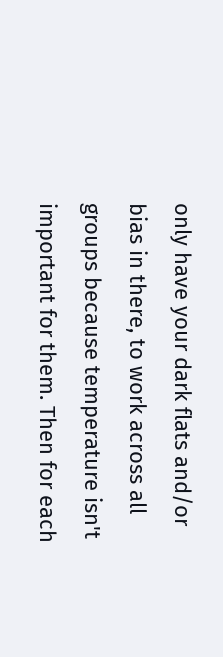only have your dark flats and/or bias in there, to work across all groups because temperature isn't important for them. Then for each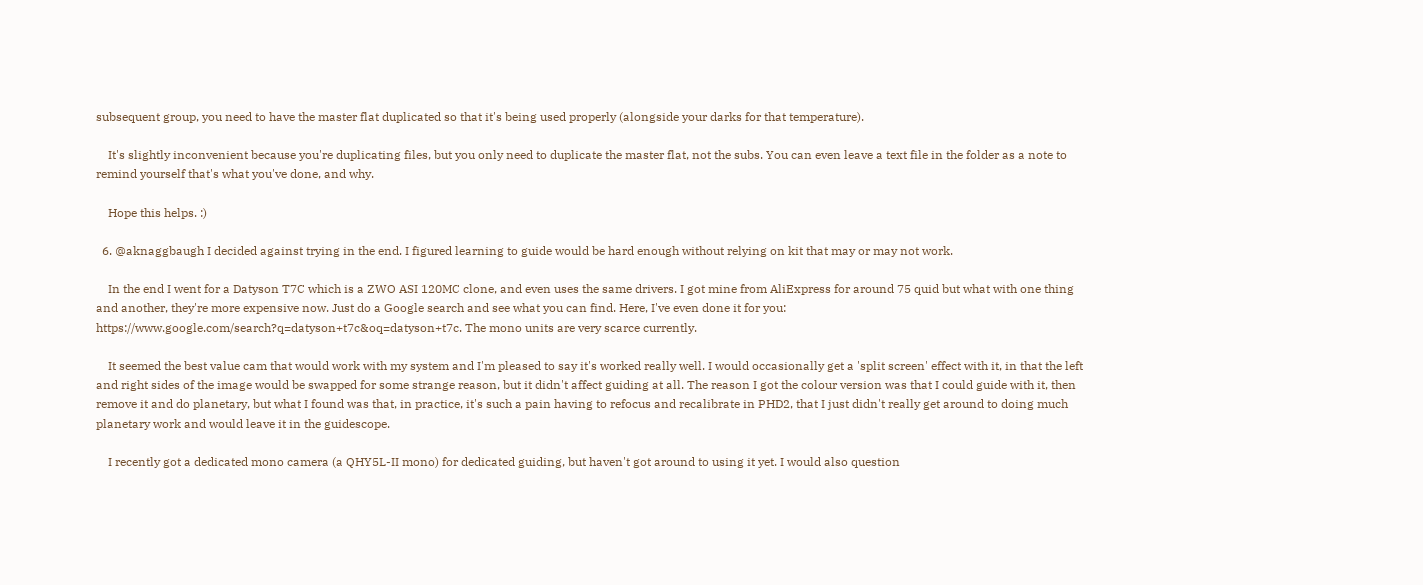subsequent group, you need to have the master flat duplicated so that it's being used properly (alongside your darks for that temperature).

    It's slightly inconvenient because you're duplicating files, but you only need to duplicate the master flat, not the subs. You can even leave a text file in the folder as a note to remind yourself that's what you've done, and why.

    Hope this helps. :)

  6. @aknaggbaugh I decided against trying in the end. I figured learning to guide would be hard enough without relying on kit that may or may not work.

    In the end I went for a Datyson T7C which is a ZWO ASI 120MC clone, and even uses the same drivers. I got mine from AliExpress for around 75 quid but what with one thing and another, they're more expensive now. Just do a Google search and see what you can find. Here, I've even done it for you: https://www.google.com/search?q=datyson+t7c&oq=datyson+t7c. The mono units are very scarce currently.

    It seemed the best value cam that would work with my system and I'm pleased to say it's worked really well. I would occasionally get a 'split screen' effect with it, in that the left and right sides of the image would be swapped for some strange reason, but it didn't affect guiding at all. The reason I got the colour version was that I could guide with it, then remove it and do planetary, but what I found was that, in practice, it's such a pain having to refocus and recalibrate in PHD2, that I just didn't really get around to doing much planetary work and would leave it in the guidescope.

    I recently got a dedicated mono camera (a QHY5L-II mono) for dedicated guiding, but haven't got around to using it yet. I would also question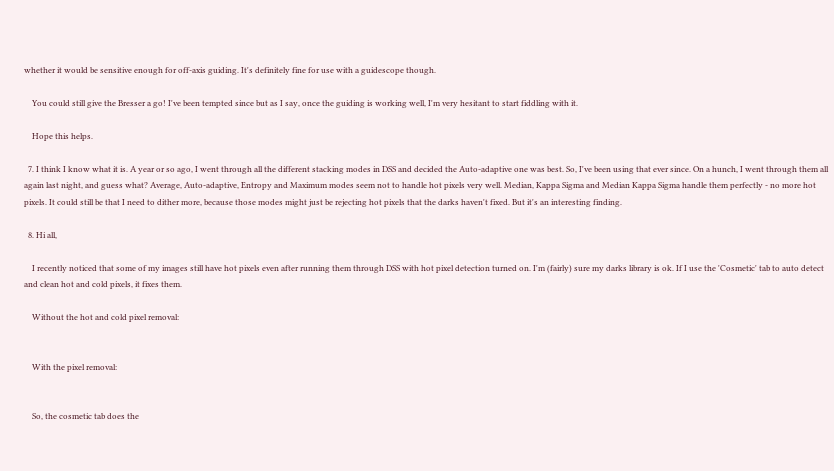whether it would be sensitive enough for off-axis guiding. It's definitely fine for use with a guidescope though.

    You could still give the Bresser a go! I've been tempted since but as I say, once the guiding is working well, I'm very hesitant to start fiddling with it.

    Hope this helps.

  7. I think I know what it is. A year or so ago, I went through all the different stacking modes in DSS and decided the Auto-adaptive one was best. So, I've been using that ever since. On a hunch, I went through them all again last night, and guess what? Average, Auto-adaptive, Entropy and Maximum modes seem not to handle hot pixels very well. Median, Kappa Sigma and Median Kappa Sigma handle them perfectly - no more hot pixels. It could still be that I need to dither more, because those modes might just be rejecting hot pixels that the darks haven't fixed. But it's an interesting finding.

  8. Hi all,

    I recently noticed that some of my images still have hot pixels even after running them through DSS with hot pixel detection turned on. I'm (fairly) sure my darks library is ok. If I use the 'Cosmetic' tab to auto detect and clean hot and cold pixels, it fixes them.

    Without the hot and cold pixel removal:


    With the pixel removal:


    So, the cosmetic tab does the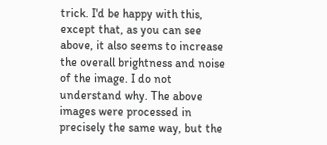trick. I'd be happy with this, except that, as you can see above, it also seems to increase the overall brightness and noise of the image. I do not understand why. The above images were processed in precisely the same way, but the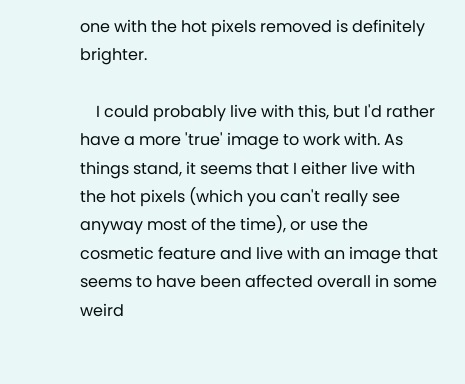one with the hot pixels removed is definitely brighter.

    I could probably live with this, but I'd rather have a more 'true' image to work with. As things stand, it seems that I either live with the hot pixels (which you can't really see anyway most of the time), or use the cosmetic feature and live with an image that seems to have been affected overall in some weird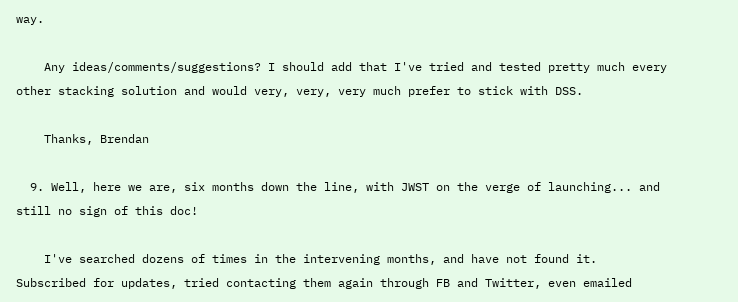way.

    Any ideas/comments/suggestions? I should add that I've tried and tested pretty much every other stacking solution and would very, very, very much prefer to stick with DSS.

    Thanks, Brendan

  9. Well, here we are, six months down the line, with JWST on the verge of launching... and still no sign of this doc!

    I've searched dozens of times in the intervening months, and have not found it. Subscribed for updates, tried contacting them again through FB and Twitter, even emailed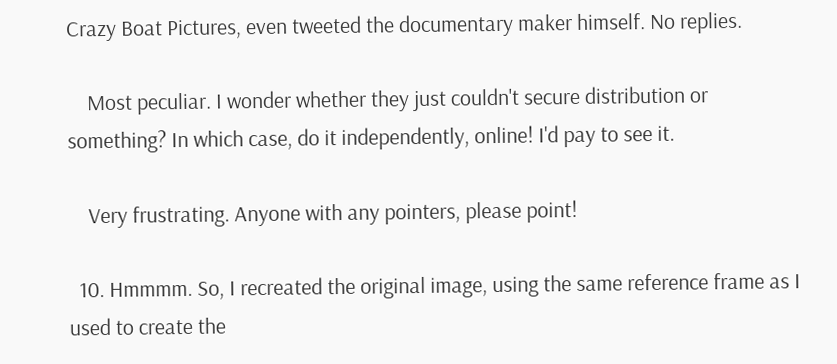Crazy Boat Pictures, even tweeted the documentary maker himself. No replies.

    Most peculiar. I wonder whether they just couldn't secure distribution or something? In which case, do it independently, online! I'd pay to see it.

    Very frustrating. Anyone with any pointers, please point!

  10. Hmmmm. So, I recreated the original image, using the same reference frame as I used to create the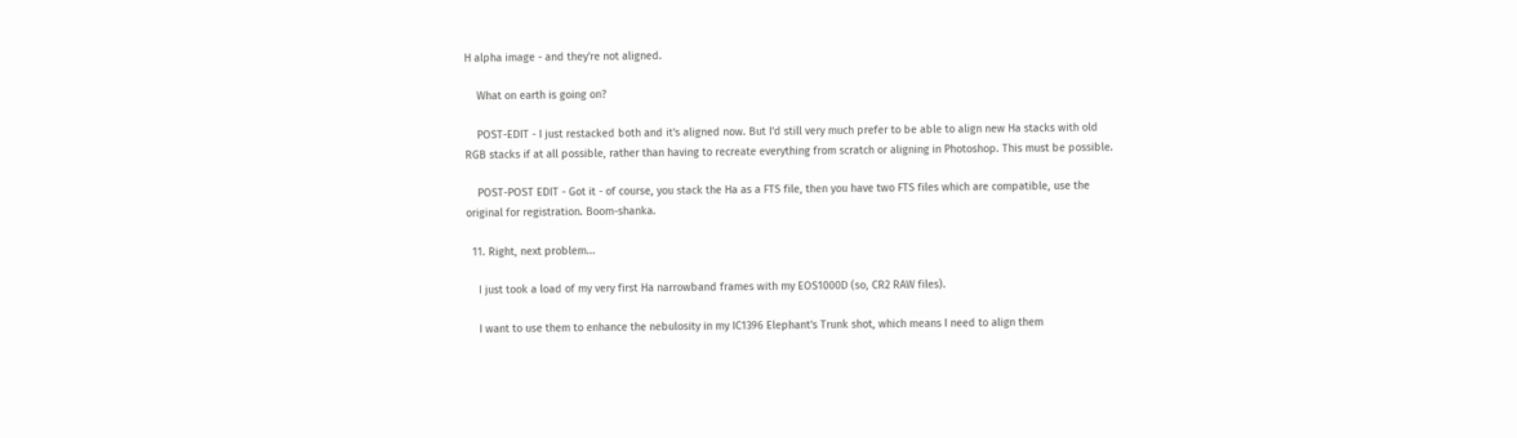H alpha image - and they're not aligned.

    What on earth is going on?

    POST-EDIT - I just restacked both and it's aligned now. But I'd still very much prefer to be able to align new Ha stacks with old RGB stacks if at all possible, rather than having to recreate everything from scratch or aligning in Photoshop. This must be possible.

    POST-POST EDIT - Got it - of course, you stack the Ha as a FTS file, then you have two FTS files which are compatible, use the original for registration. Boom-shanka.

  11. Right, next problem...

    I just took a load of my very first Ha narrowband frames with my EOS1000D (so, CR2 RAW files).

    I want to use them to enhance the nebulosity in my IC1396 Elephant's Trunk shot, which means I need to align them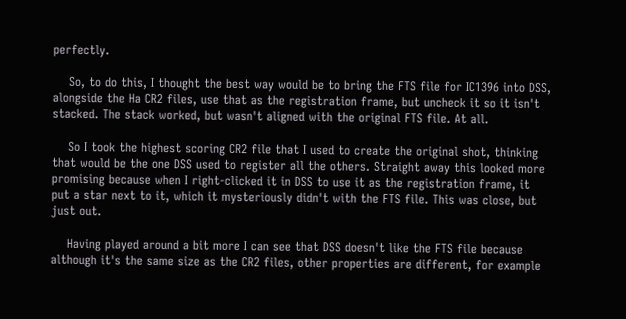perfectly.

    So, to do this, I thought the best way would be to bring the FTS file for IC1396 into DSS, alongside the Ha CR2 files, use that as the registration frame, but uncheck it so it isn't stacked. The stack worked, but wasn't aligned with the original FTS file. At all.

    So I took the highest scoring CR2 file that I used to create the original shot, thinking that would be the one DSS used to register all the others. Straight away this looked more promising because when I right-clicked it in DSS to use it as the registration frame, it put a star next to it, which it mysteriously didn't with the FTS file. This was close, but just out.

    Having played around a bit more I can see that DSS doesn't like the FTS file because although it's the same size as the CR2 files, other properties are different, for example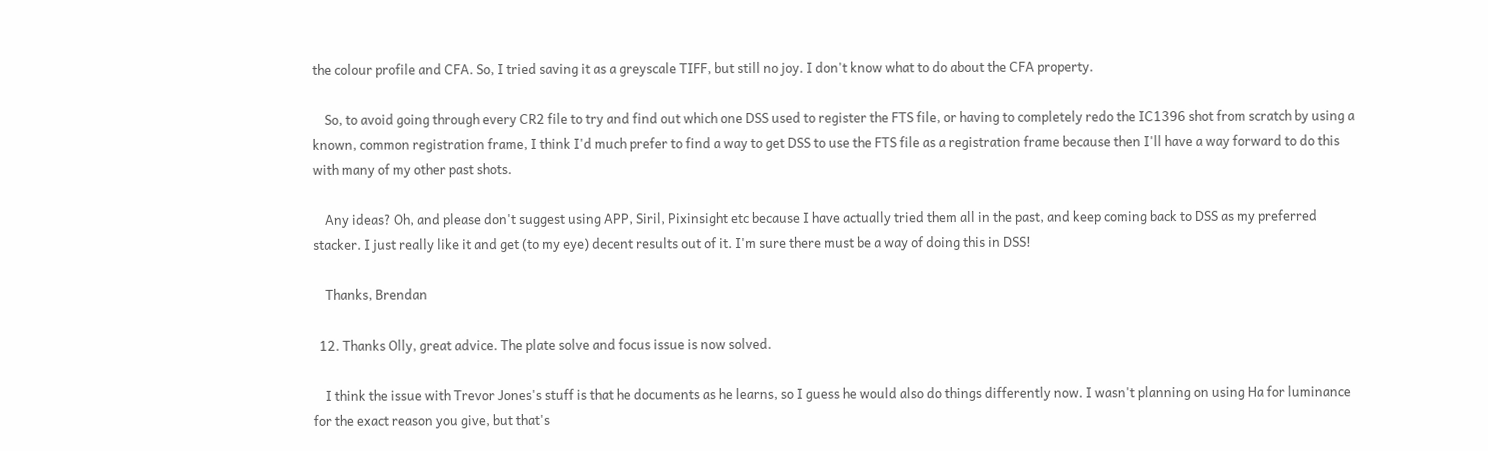the colour profile and CFA. So, I tried saving it as a greyscale TIFF, but still no joy. I don't know what to do about the CFA property.

    So, to avoid going through every CR2 file to try and find out which one DSS used to register the FTS file, or having to completely redo the IC1396 shot from scratch by using a known, common registration frame, I think I'd much prefer to find a way to get DSS to use the FTS file as a registration frame because then I'll have a way forward to do this with many of my other past shots.

    Any ideas? Oh, and please don't suggest using APP, Siril, Pixinsight etc because I have actually tried them all in the past, and keep coming back to DSS as my preferred stacker. I just really like it and get (to my eye) decent results out of it. I'm sure there must be a way of doing this in DSS!

    Thanks, Brendan

  12. Thanks Olly, great advice. The plate solve and focus issue is now solved.

    I think the issue with Trevor Jones's stuff is that he documents as he learns, so I guess he would also do things differently now. I wasn't planning on using Ha for luminance for the exact reason you give, but that's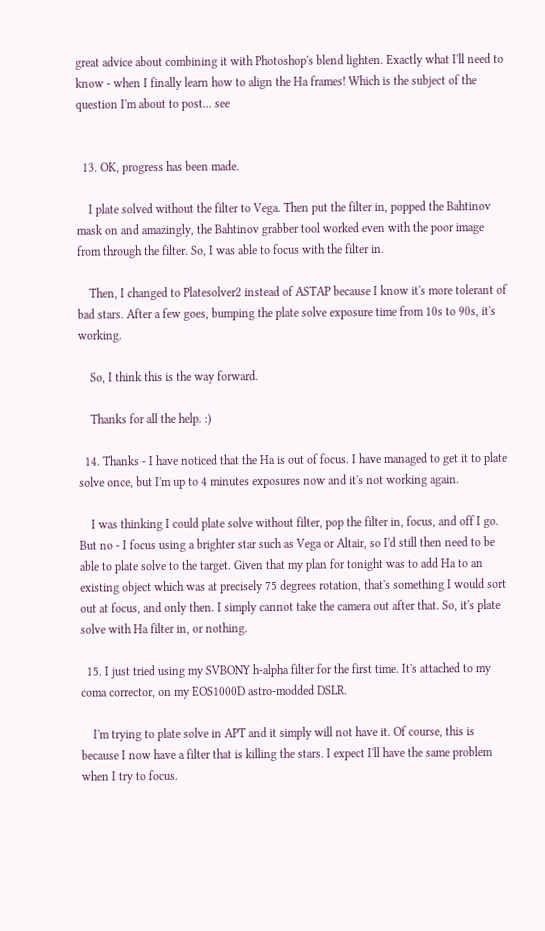great advice about combining it with Photoshop's blend lighten. Exactly what I'll need to know - when I finally learn how to align the Ha frames! Which is the subject of the question I'm about to post... see


  13. OK, progress has been made.

    I plate solved without the filter to Vega. Then put the filter in, popped the Bahtinov mask on and amazingly, the Bahtinov grabber tool worked even with the poor image from through the filter. So, I was able to focus with the filter in.

    Then, I changed to Platesolver2 instead of ASTAP because I know it's more tolerant of bad stars. After a few goes, bumping the plate solve exposure time from 10s to 90s, it's working.

    So, I think this is the way forward.

    Thanks for all the help. :)

  14. Thanks - I have noticed that the Ha is out of focus. I have managed to get it to plate solve once, but I'm up to 4 minutes exposures now and it's not working again.

    I was thinking I could plate solve without filter, pop the filter in, focus, and off I go. But no - I focus using a brighter star such as Vega or Altair, so I'd still then need to be able to plate solve to the target. Given that my plan for tonight was to add Ha to an existing object which was at precisely 75 degrees rotation, that's something I would sort out at focus, and only then. I simply cannot take the camera out after that. So, it's plate solve with Ha filter in, or nothing.

  15. I just tried using my SVBONY h-alpha filter for the first time. It's attached to my coma corrector, on my EOS1000D astro-modded DSLR.

    I'm trying to plate solve in APT and it simply will not have it. Of course, this is because I now have a filter that is killing the stars. I expect I'll have the same problem when I try to focus.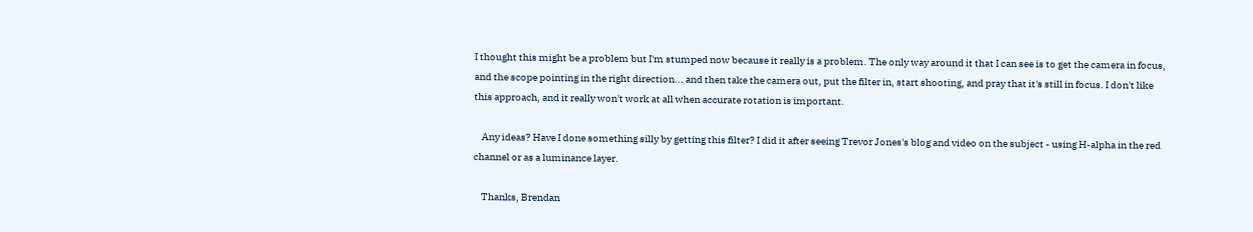I thought this might be a problem but I'm stumped now because it really is a problem. The only way around it that I can see is to get the camera in focus, and the scope pointing in the right direction... and then take the camera out, put the filter in, start shooting, and pray that it's still in focus. I don't like this approach, and it really won't work at all when accurate rotation is important.

    Any ideas? Have I done something silly by getting this filter? I did it after seeing Trevor Jones's blog and video on the subject - using H-alpha in the red channel or as a luminance layer.

    Thanks, Brendan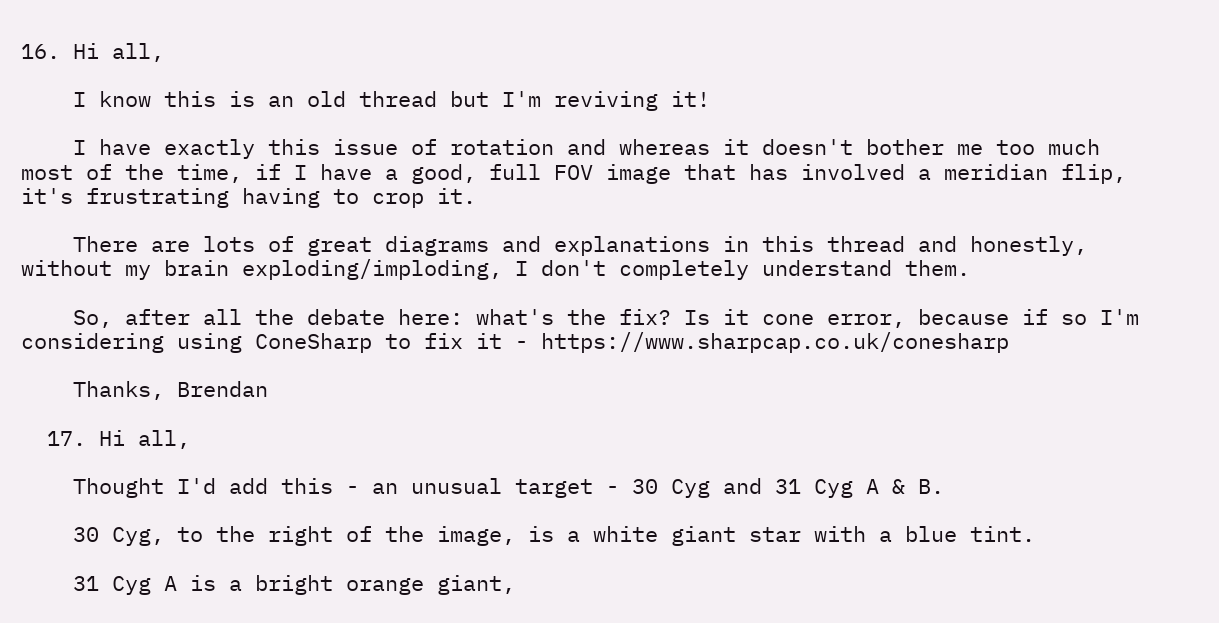16. Hi all,

    I know this is an old thread but I'm reviving it!

    I have exactly this issue of rotation and whereas it doesn't bother me too much most of the time, if I have a good, full FOV image that has involved a meridian flip, it's frustrating having to crop it.

    There are lots of great diagrams and explanations in this thread and honestly, without my brain exploding/imploding, I don't completely understand them.

    So, after all the debate here: what's the fix? Is it cone error, because if so I'm considering using ConeSharp to fix it - https://www.sharpcap.co.uk/conesharp

    Thanks, Brendan

  17. Hi all,

    Thought I'd add this - an unusual target - 30 Cyg and 31 Cyg A & B.

    30 Cyg, to the right of the image, is a white giant star with a blue tint.

    31 Cyg A is a bright orange giant,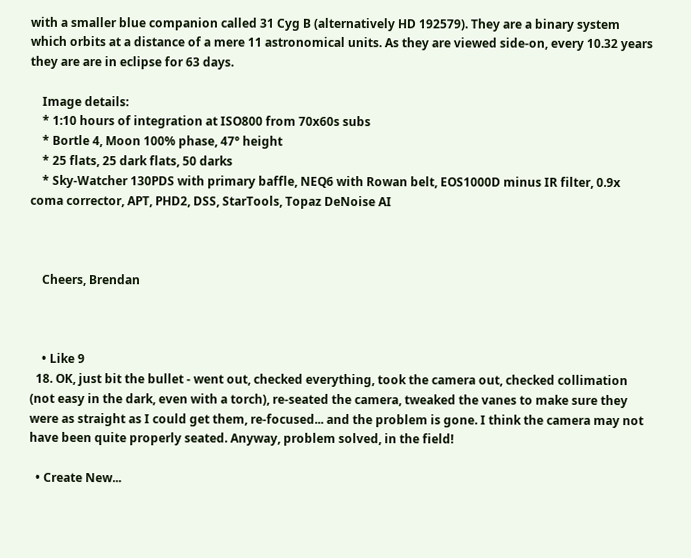with a smaller blue companion called 31 Cyg B (alternatively HD 192579). They are a binary system which orbits at a distance of a mere 11 astronomical units. As they are viewed side-on, every 10.32 years they are are in eclipse for 63 days.

    Image details:
    * 1:10 hours of integration at ISO800 from 70x60s subs
    * Bortle 4, Moon 100% phase, 47° height
    * 25 flats, 25 dark flats, 50 darks
    * Sky-Watcher 130PDS with primary baffle, NEQ6 with Rowan belt, EOS1000D minus IR filter, 0.9x coma corrector, APT, PHD2, DSS, StarTools, Topaz DeNoise AI



    Cheers, Brendan



    • Like 9
  18. OK, just bit the bullet - went out, checked everything, took the camera out, checked collimation (not easy in the dark, even with a torch), re-seated the camera, tweaked the vanes to make sure they were as straight as I could get them, re-focused... and the problem is gone. I think the camera may not have been quite properly seated. Anyway, problem solved, in the field!

  • Create New...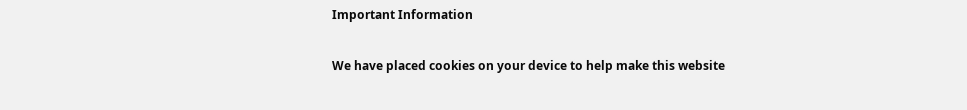Important Information

We have placed cookies on your device to help make this website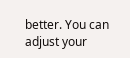better. You can adjust your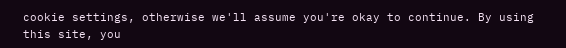cookie settings, otherwise we'll assume you're okay to continue. By using this site, you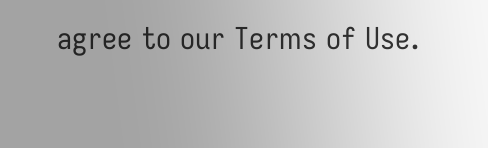agree to our Terms of Use.